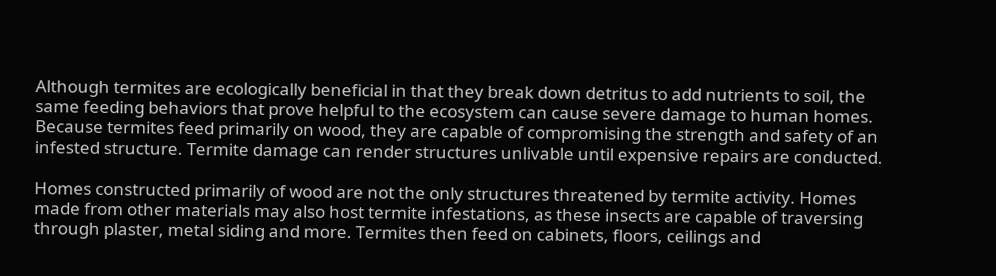Although termites are ecologically beneficial in that they break down detritus to add nutrients to soil, the same feeding behaviors that prove helpful to the ecosystem can cause severe damage to human homes. Because termites feed primarily on wood, they are capable of compromising the strength and safety of an infested structure. Termite damage can render structures unlivable until expensive repairs are conducted.

Homes constructed primarily of wood are not the only structures threatened by termite activity. Homes made from other materials may also host termite infestations, as these insects are capable of traversing through plaster, metal siding and more. Termites then feed on cabinets, floors, ceilings and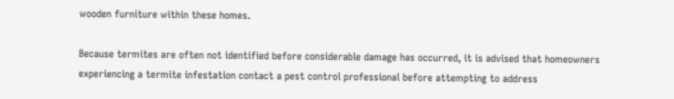wooden furniture within these homes.

Because termites are often not identified before considerable damage has occurred, it is advised that homeowners experiencing a termite infestation contact a pest control professional before attempting to address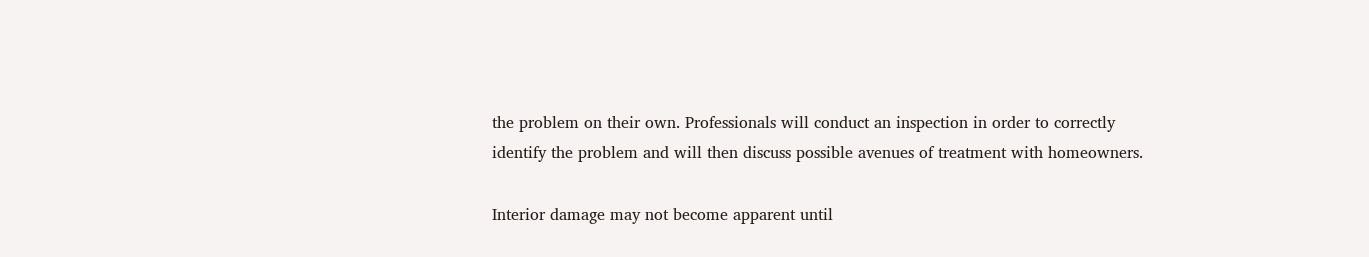the problem on their own. Professionals will conduct an inspection in order to correctly identify the problem and will then discuss possible avenues of treatment with homeowners.

Interior damage may not become apparent until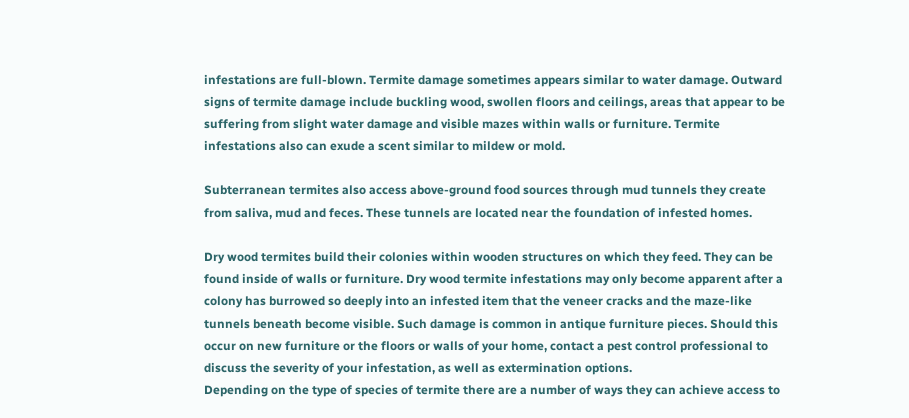infestations are full-blown. Termite damage sometimes appears similar to water damage. Outward signs of termite damage include buckling wood, swollen floors and ceilings, areas that appear to be suffering from slight water damage and visible mazes within walls or furniture. Termite infestations also can exude a scent similar to mildew or mold.

Subterranean termites also access above-ground food sources through mud tunnels they create from saliva, mud and feces. These tunnels are located near the foundation of infested homes.

Dry wood termites build their colonies within wooden structures on which they feed. They can be found inside of walls or furniture. Dry wood termite infestations may only become apparent after a colony has burrowed so deeply into an infested item that the veneer cracks and the maze-like tunnels beneath become visible. Such damage is common in antique furniture pieces. Should this occur on new furniture or the floors or walls of your home, contact a pest control professional to discuss the severity of your infestation, as well as extermination options.
Depending on the type of species of termite there are a number of ways they can achieve access to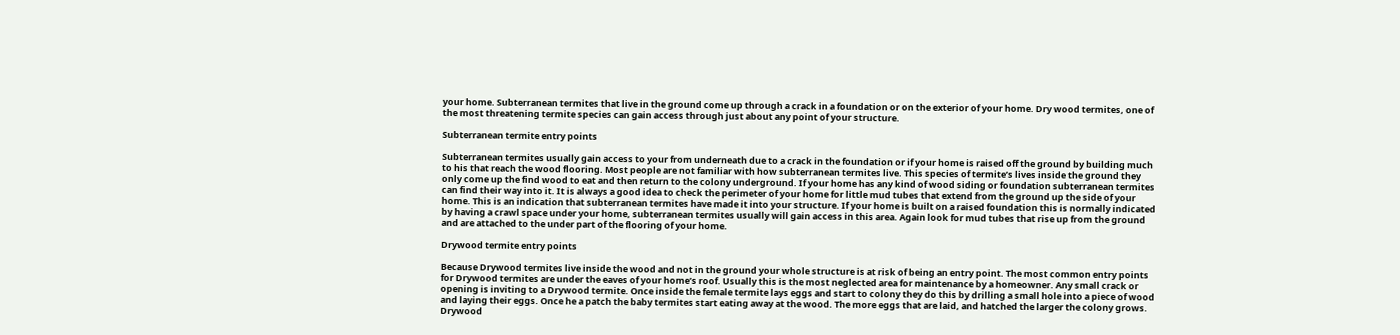your home. Subterranean termites that live in the ground come up through a crack in a foundation or on the exterior of your home. Dry wood termites, one of the most threatening termite species can gain access through just about any point of your structure.

Subterranean termite entry points

Subterranean termites usually gain access to your from underneath due to a crack in the foundation or if your home is raised off the ground by building much to his that reach the wood flooring. Most people are not familiar with how subterranean termites live. This species of termite’s lives inside the ground they only come up the find wood to eat and then return to the colony underground. If your home has any kind of wood siding or foundation subterranean termites can find their way into it. It is always a good idea to check the perimeter of your home for little mud tubes that extend from the ground up the side of your home. This is an indication that subterranean termites have made it into your structure. If your home is built on a raised foundation this is normally indicated by having a crawl space under your home, subterranean termites usually will gain access in this area. Again look for mud tubes that rise up from the ground and are attached to the under part of the flooring of your home.

Drywood termite entry points

Because Drywood termites live inside the wood and not in the ground your whole structure is at risk of being an entry point. The most common entry points for Drywood termites are under the eaves of your home’s roof. Usually this is the most neglected area for maintenance by a homeowner. Any small crack or opening is inviting to a Drywood termite. Once inside the female termite lays eggs and start to colony they do this by drilling a small hole into a piece of wood and laying their eggs. Once he a patch the baby termites start eating away at the wood. The more eggs that are laid, and hatched the larger the colony grows. Drywood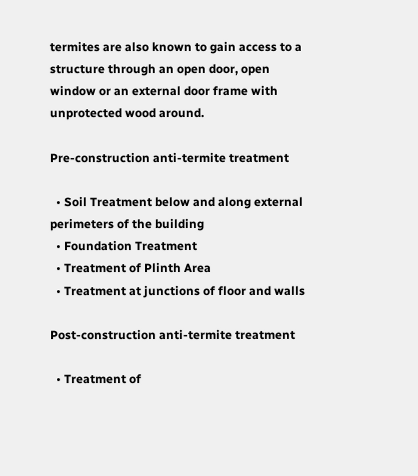termites are also known to gain access to a structure through an open door, open window or an external door frame with unprotected wood around.

Pre-construction anti-termite treatment

  • Soil Treatment below and along external perimeters of the building
  • Foundation Treatment
  • Treatment of Plinth Area
  • Treatment at junctions of floor and walls

Post-construction anti-termite treatment

  • Treatment of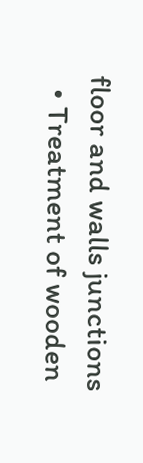floor and walls junctions
  • Treatment of wooden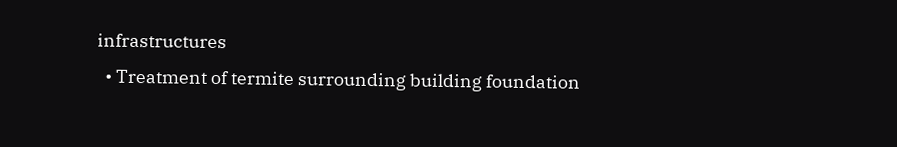infrastructures
  • Treatment of termite surrounding building foundation